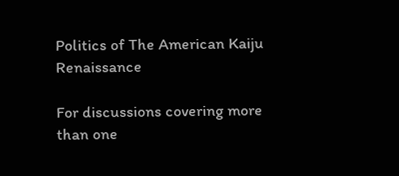Politics of The American Kaiju Renaissance

For discussions covering more than one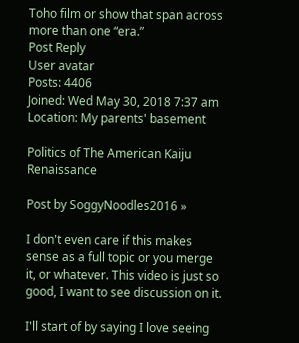Toho film or show that span across more than one “era.”
Post Reply
User avatar
Posts: 4406
Joined: Wed May 30, 2018 7:37 am
Location: My parents' basement

Politics of The American Kaiju Renaissance

Post by SoggyNoodles2016 »

I don't even care if this makes sense as a full topic or you merge it, or whatever. This video is just so good, I want to see discussion on it.

I'll start of by saying I love seeing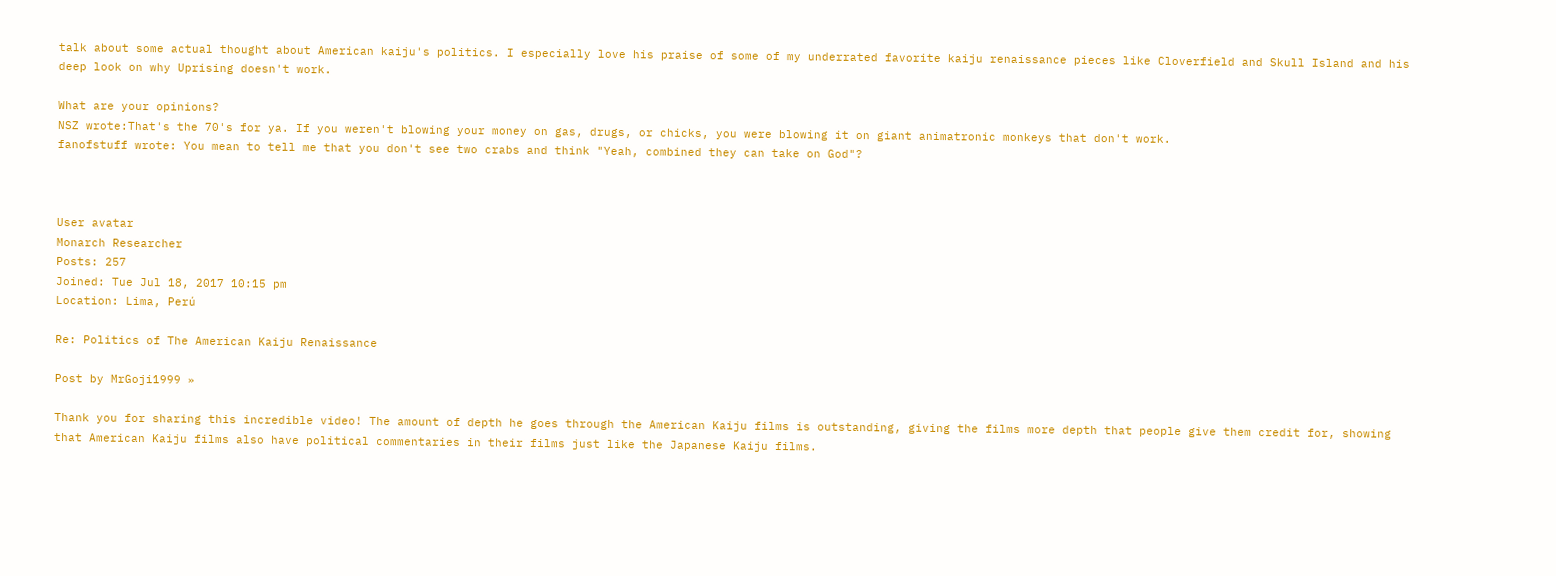talk about some actual thought about American kaiju's politics. I especially love his praise of some of my underrated favorite kaiju renaissance pieces like Cloverfield and Skull Island and his deep look on why Uprising doesn't work.

What are your opinions?
NSZ wrote:That's the 70's for ya. If you weren't blowing your money on gas, drugs, or chicks, you were blowing it on giant animatronic monkeys that don't work.
fanofstuff wrote: You mean to tell me that you don't see two crabs and think "Yeah, combined they can take on God"?



User avatar
Monarch Researcher
Posts: 257
Joined: Tue Jul 18, 2017 10:15 pm
Location: Lima, Perú

Re: Politics of The American Kaiju Renaissance

Post by MrGoji1999 »

Thank you for sharing this incredible video! The amount of depth he goes through the American Kaiju films is outstanding, giving the films more depth that people give them credit for, showing that American Kaiju films also have political commentaries in their films just like the Japanese Kaiju films.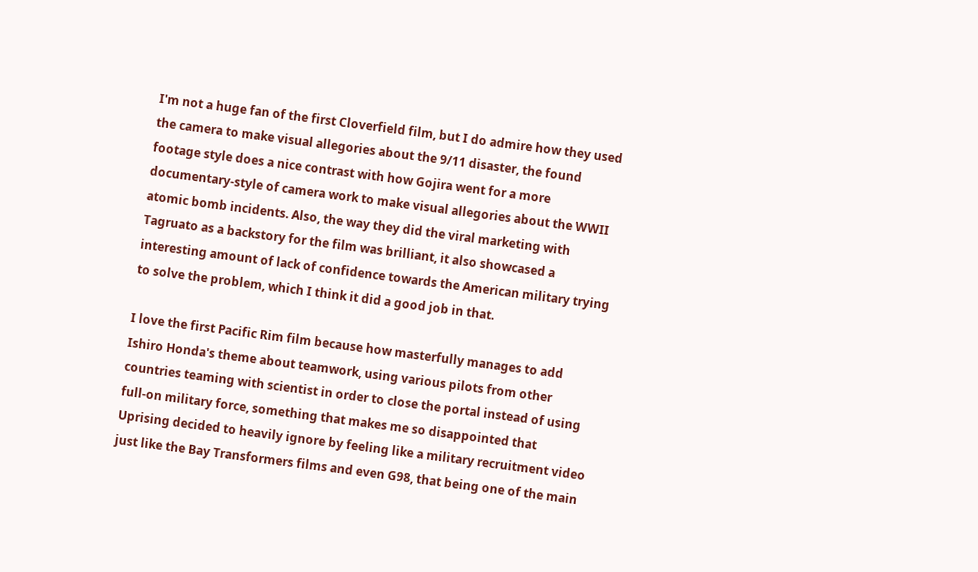I'm not a huge fan of the first Cloverfield film, but I do admire how they used the camera to make visual allegories about the 9/11 disaster, the found footage style does a nice contrast with how Gojira went for a more documentary-style of camera work to make visual allegories about the WWII atomic bomb incidents. Also, the way they did the viral marketing with Tagruato as a backstory for the film was brilliant, it also showcased a interesting amount of lack of confidence towards the American military trying to solve the problem, which I think it did a good job in that.

I love the first Pacific Rim film because how masterfully manages to add Ishiro Honda's theme about teamwork, using various pilots from other countries teaming with scientist in order to close the portal instead of using full-on military force, something that makes me so disappointed that Uprising decided to heavily ignore by feeling like a military recruitment video just like the Bay Transformers films and even G98, that being one of the main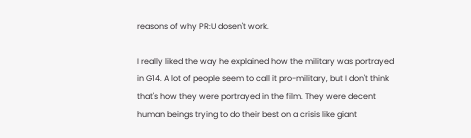reasons of why PR:U dosen't work.

I really liked the way he explained how the military was portrayed in G14. A lot of people seem to call it pro-military, but I don't think that's how they were portrayed in the film. They were decent human beings trying to do their best on a crisis like giant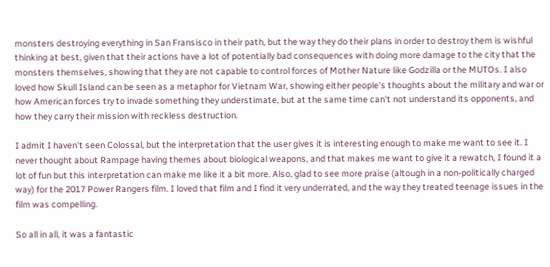monsters destroying everything in San Fransisco in their path, but the way they do their plans in order to destroy them is wishful thinking at best, given that their actions have a lot of potentially bad consequences with doing more damage to the city that the monsters themselves, showing that they are not capable to control forces of Mother Nature like Godzilla or the MUTOs. I also loved how Skull Island can be seen as a metaphor for Vietnam War, showing either people's thoughts about the military and war or how American forces try to invade something they understimate, but at the same time can't not understand its opponents, and how they carry their mission with reckless destruction.

I admit I haven't seen Colossal, but the interpretation that the user gives it is interesting enough to make me want to see it. I never thought about Rampage having themes about biological weapons, and that makes me want to give it a rewatch, I found it a lot of fun but this interpretation can make me like it a bit more. Also, glad to see more praise (altough in a non-politically charged way) for the 2017 Power Rangers film. I loved that film and I find it very underrated, and the way they treated teenage issues in the film was compelling.

So all in all, it was a fantastic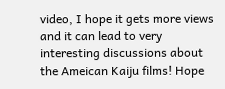video, I hope it gets more views and it can lead to very interesting discussions about the Ameican Kaiju films! Hope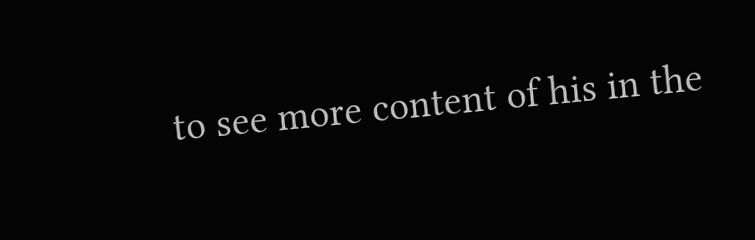to see more content of his in the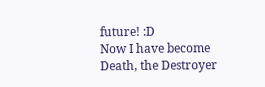future! :D
Now I have become Death, the Destroyer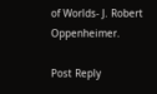of Worlds- J. Robert Oppenheimer.

Post Reply